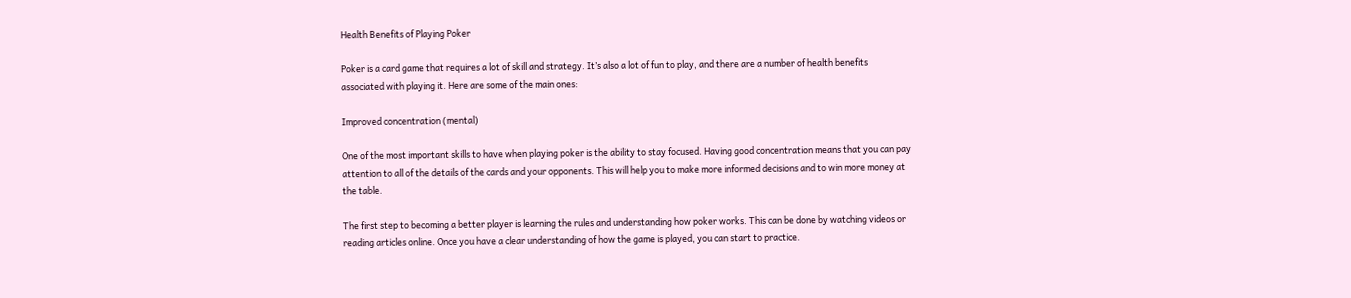Health Benefits of Playing Poker

Poker is a card game that requires a lot of skill and strategy. It’s also a lot of fun to play, and there are a number of health benefits associated with playing it. Here are some of the main ones:

Improved concentration (mental)

One of the most important skills to have when playing poker is the ability to stay focused. Having good concentration means that you can pay attention to all of the details of the cards and your opponents. This will help you to make more informed decisions and to win more money at the table.

The first step to becoming a better player is learning the rules and understanding how poker works. This can be done by watching videos or reading articles online. Once you have a clear understanding of how the game is played, you can start to practice.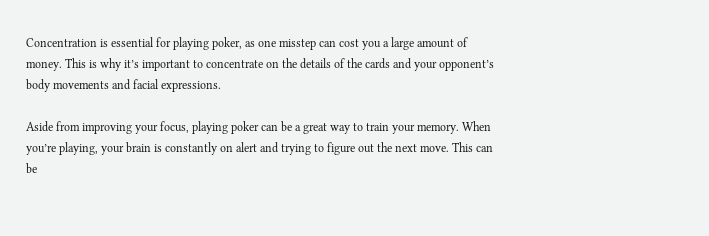Concentration is essential for playing poker, as one misstep can cost you a large amount of money. This is why it’s important to concentrate on the details of the cards and your opponent’s body movements and facial expressions.

Aside from improving your focus, playing poker can be a great way to train your memory. When you’re playing, your brain is constantly on alert and trying to figure out the next move. This can be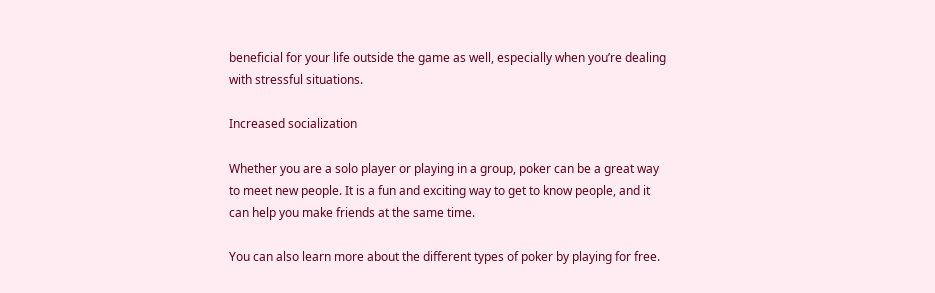beneficial for your life outside the game as well, especially when you’re dealing with stressful situations.

Increased socialization

Whether you are a solo player or playing in a group, poker can be a great way to meet new people. It is a fun and exciting way to get to know people, and it can help you make friends at the same time.

You can also learn more about the different types of poker by playing for free.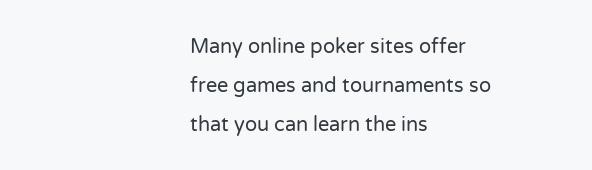Many online poker sites offer free games and tournaments so that you can learn the ins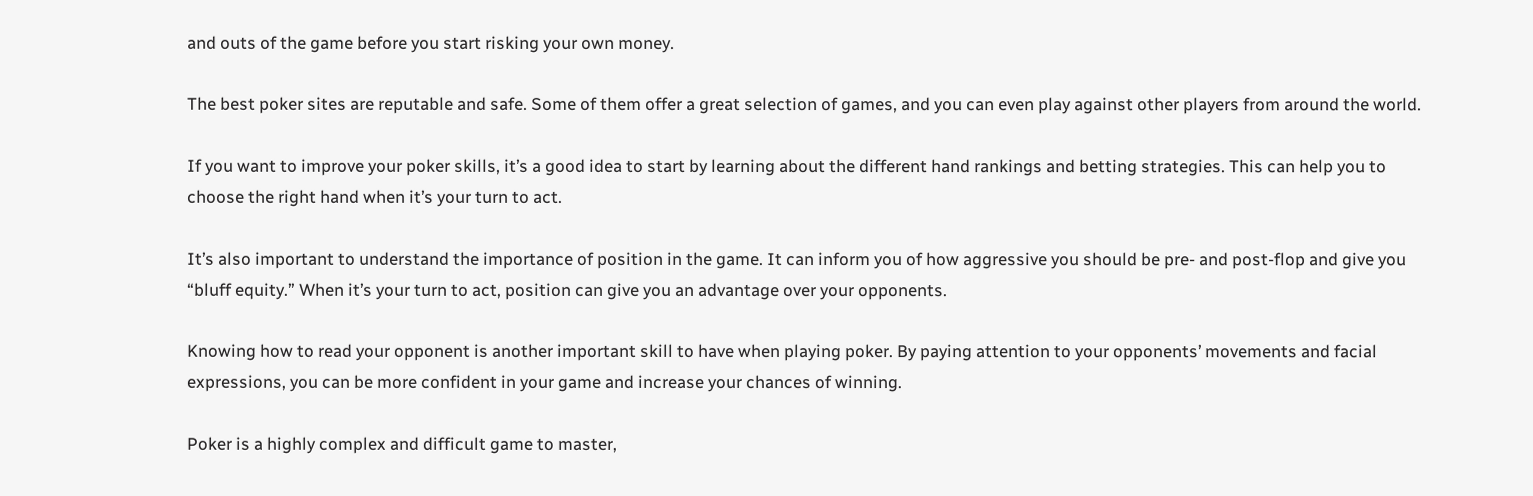and outs of the game before you start risking your own money.

The best poker sites are reputable and safe. Some of them offer a great selection of games, and you can even play against other players from around the world.

If you want to improve your poker skills, it’s a good idea to start by learning about the different hand rankings and betting strategies. This can help you to choose the right hand when it’s your turn to act.

It’s also important to understand the importance of position in the game. It can inform you of how aggressive you should be pre- and post-flop and give you “bluff equity.” When it’s your turn to act, position can give you an advantage over your opponents.

Knowing how to read your opponent is another important skill to have when playing poker. By paying attention to your opponents’ movements and facial expressions, you can be more confident in your game and increase your chances of winning.

Poker is a highly complex and difficult game to master,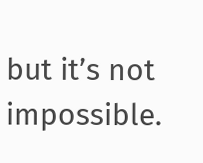but it’s not impossible.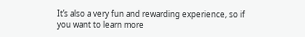It’s also a very fun and rewarding experience, so if you want to learn more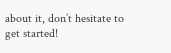about it, don’t hesitate to get started!